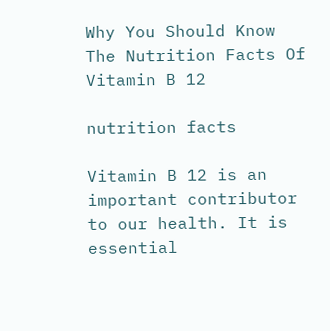Why You Should Know The Nutrition Facts Of Vitamin B 12

nutrition facts

Vitamin B 12 is an important contributor to our health. It is essential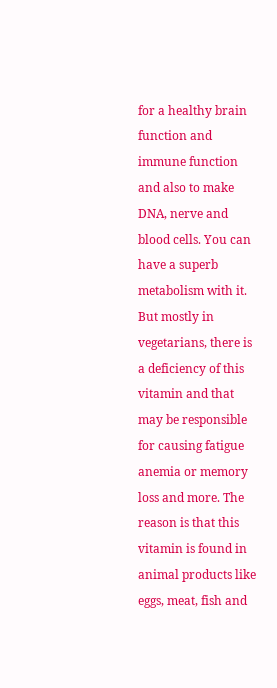for a healthy brain function and immune function and also to make DNA, nerve and blood cells. You can have a superb metabolism with it. But mostly in vegetarians, there is a deficiency of this vitamin and that may be responsible for causing fatigue anemia or memory loss and more. The reason is that this vitamin is found in animal products like eggs, meat, fish and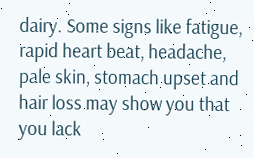dairy. Some signs like fatigue, rapid heart beat, headache, pale skin, stomach upset and hair loss may show you that you lack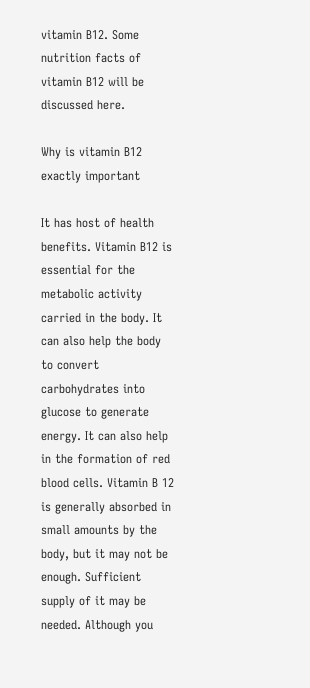vitamin B12. Some nutrition facts of vitamin B12 will be discussed here.

Why is vitamin B12 exactly important

It has host of health benefits. Vitamin B12 is essential for the metabolic activity carried in the body. It can also help the body to convert carbohydrates into glucose to generate energy. It can also help in the formation of red blood cells. Vitamin B 12 is generally absorbed in small amounts by the body, but it may not be enough. Sufficient supply of it may be needed. Although you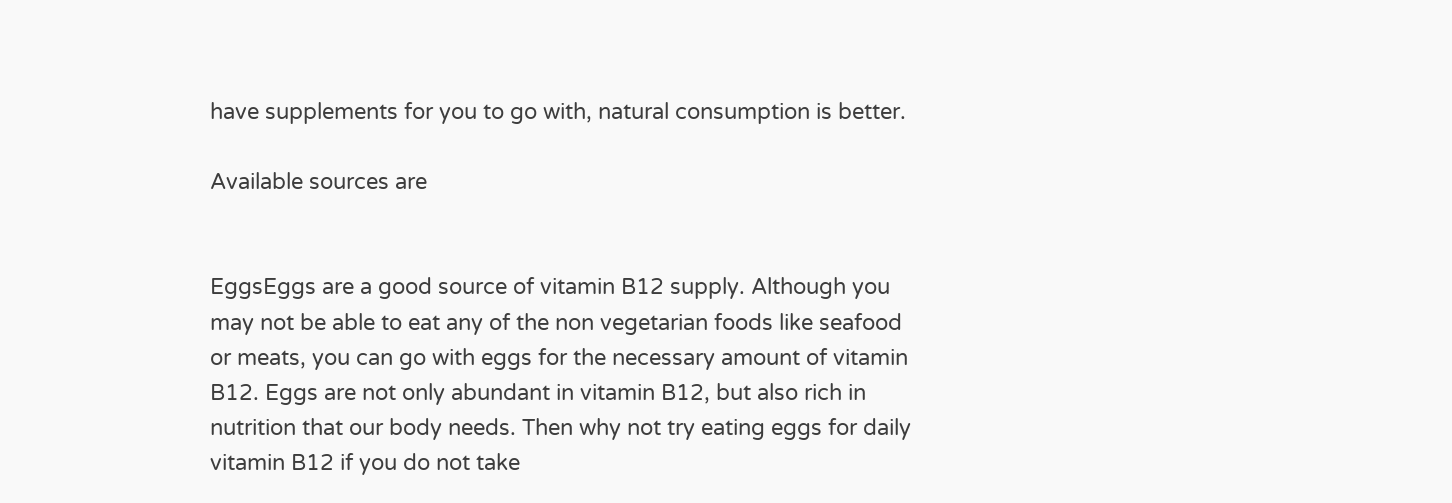have supplements for you to go with, natural consumption is better.

Available sources are


EggsEggs are a good source of vitamin B12 supply. Although you may not be able to eat any of the non vegetarian foods like seafood or meats, you can go with eggs for the necessary amount of vitamin B12. Eggs are not only abundant in vitamin B12, but also rich in nutrition that our body needs. Then why not try eating eggs for daily vitamin B12 if you do not take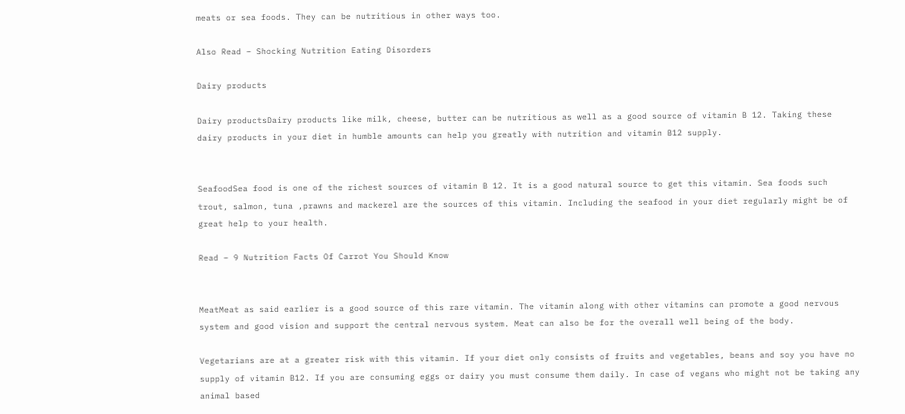meats or sea foods. They can be nutritious in other ways too.

Also Read – Shocking Nutrition Eating Disorders

Dairy products

Dairy productsDairy products like milk, cheese, butter can be nutritious as well as a good source of vitamin B 12. Taking these dairy products in your diet in humble amounts can help you greatly with nutrition and vitamin B12 supply.


SeafoodSea food is one of the richest sources of vitamin B 12. It is a good natural source to get this vitamin. Sea foods such trout, salmon, tuna ,prawns and mackerel are the sources of this vitamin. Including the seafood in your diet regularly might be of great help to your health.

Read – 9 Nutrition Facts Of Carrot You Should Know


MeatMeat as said earlier is a good source of this rare vitamin. The vitamin along with other vitamins can promote a good nervous system and good vision and support the central nervous system. Meat can also be for the overall well being of the body.

Vegetarians are at a greater risk with this vitamin. If your diet only consists of fruits and vegetables, beans and soy you have no supply of vitamin B12. If you are consuming eggs or dairy you must consume them daily. In case of vegans who might not be taking any animal based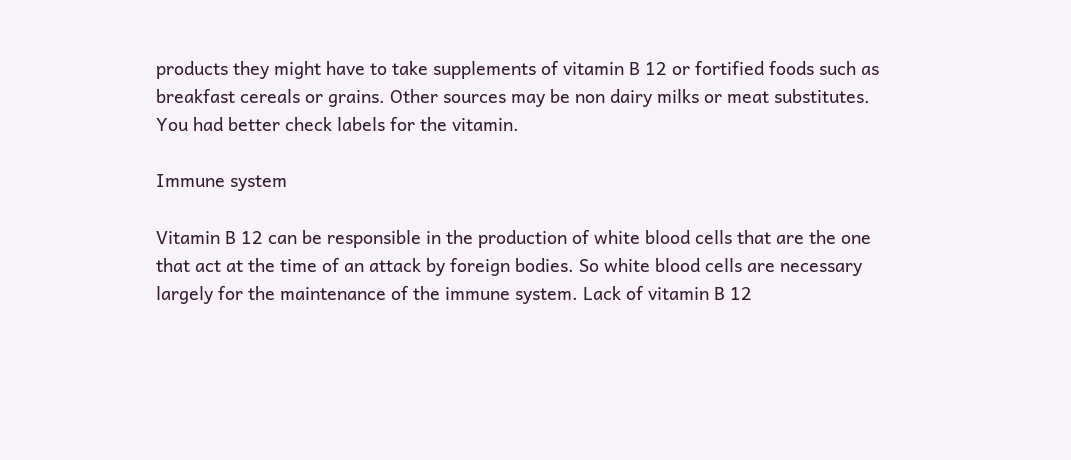products they might have to take supplements of vitamin B 12 or fortified foods such as breakfast cereals or grains. Other sources may be non dairy milks or meat substitutes. You had better check labels for the vitamin.

Immune system

Vitamin B 12 can be responsible in the production of white blood cells that are the one that act at the time of an attack by foreign bodies. So white blood cells are necessary largely for the maintenance of the immune system. Lack of vitamin B 12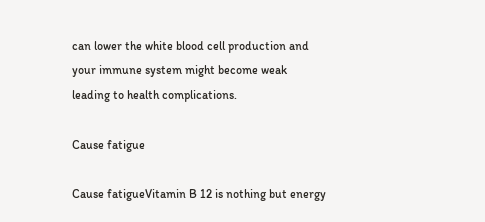can lower the white blood cell production and your immune system might become weak leading to health complications.

Cause fatigue

Cause fatigueVitamin B 12 is nothing but energy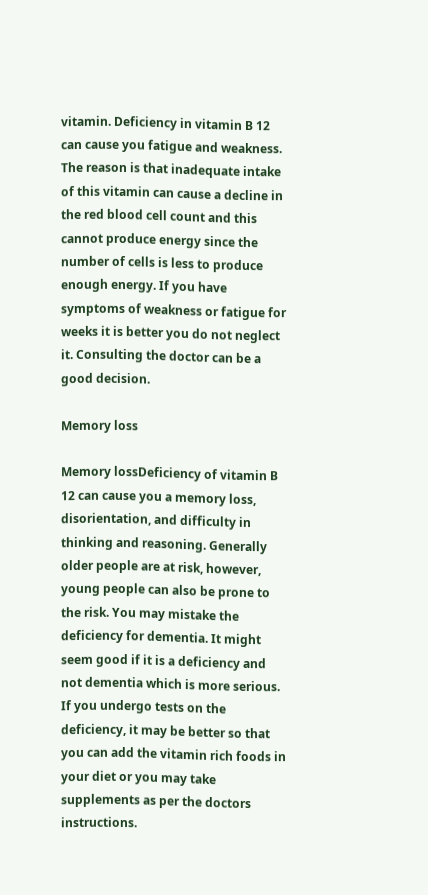vitamin. Deficiency in vitamin B 12 can cause you fatigue and weakness. The reason is that inadequate intake of this vitamin can cause a decline in the red blood cell count and this cannot produce energy since the number of cells is less to produce enough energy. If you have symptoms of weakness or fatigue for weeks it is better you do not neglect it. Consulting the doctor can be a good decision.

Memory loss

Memory lossDeficiency of vitamin B 12 can cause you a memory loss, disorientation, and difficulty in thinking and reasoning. Generally older people are at risk, however, young people can also be prone to the risk. You may mistake the deficiency for dementia. It might seem good if it is a deficiency and not dementia which is more serious. If you undergo tests on the deficiency, it may be better so that you can add the vitamin rich foods in your diet or you may take supplements as per the doctors instructions.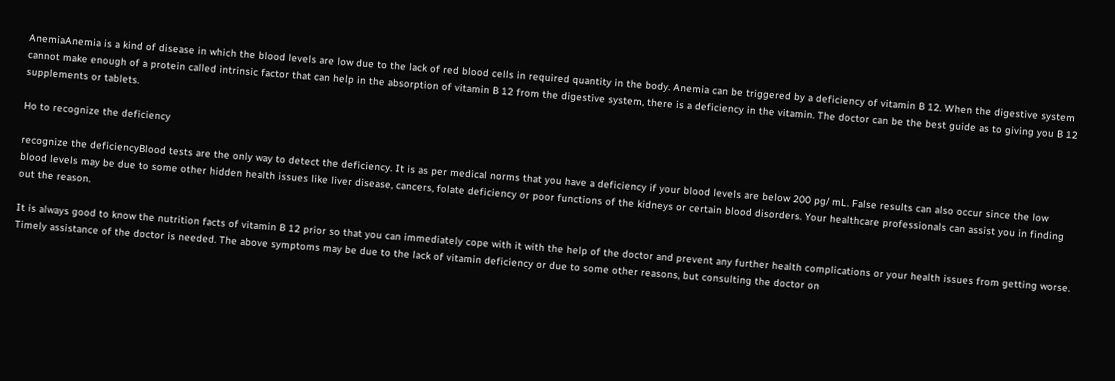AnemiaAnemia is a kind of disease in which the blood levels are low due to the lack of red blood cells in required quantity in the body. Anemia can be triggered by a deficiency of vitamin B 12. When the digestive system cannot make enough of a protein called intrinsic factor that can help in the absorption of vitamin B 12 from the digestive system, there is a deficiency in the vitamin. The doctor can be the best guide as to giving you B 12 supplements or tablets.

Ho to recognize the deficiency

recognize the deficiencyBlood tests are the only way to detect the deficiency. It is as per medical norms that you have a deficiency if your blood levels are below 200 pg/ mL. False results can also occur since the low blood levels may be due to some other hidden health issues like liver disease, cancers, folate deficiency or poor functions of the kidneys or certain blood disorders. Your healthcare professionals can assist you in finding out the reason.

It is always good to know the nutrition facts of vitamin B 12 prior so that you can immediately cope with it with the help of the doctor and prevent any further health complications or your health issues from getting worse. Timely assistance of the doctor is needed. The above symptoms may be due to the lack of vitamin deficiency or due to some other reasons, but consulting the doctor on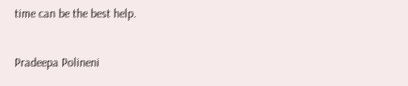time can be the best help.

Pradeepa Polineni